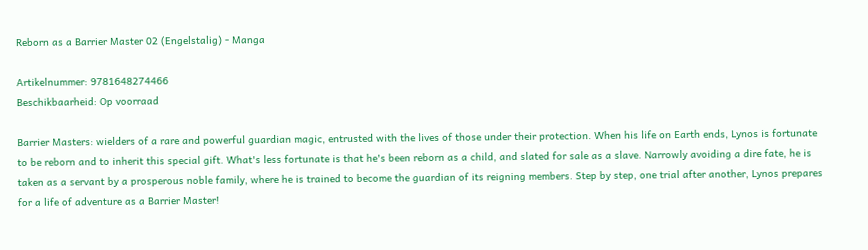Reborn as a Barrier Master 02 (Engelstalig) - Manga

Artikelnummer: 9781648274466
Beschikbaarheid: Op voorraad

Barrier Masters: wielders of a rare and powerful guardian magic, entrusted with the lives of those under their protection. When his life on Earth ends, Lynos is fortunate to be reborn and to inherit this special gift. What's less fortunate is that he's been reborn as a child, and slated for sale as a slave. Narrowly avoiding a dire fate, he is taken as a servant by a prosperous noble family, where he is trained to become the guardian of its reigning members. Step by step, one trial after another, Lynos prepares for a life of adventure as a Barrier Master!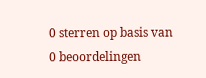0 sterren op basis van 0 beoordelingen